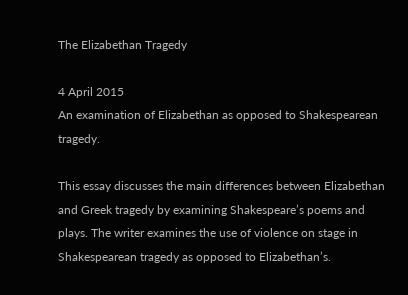The Elizabethan Tragedy

4 April 2015
An examination of Elizabethan as opposed to Shakespearean tragedy.

This essay discusses the main differences between Elizabethan and Greek tragedy by examining Shakespeare’s poems and plays. The writer examines the use of violence on stage in Shakespearean tragedy as opposed to Elizabethan’s.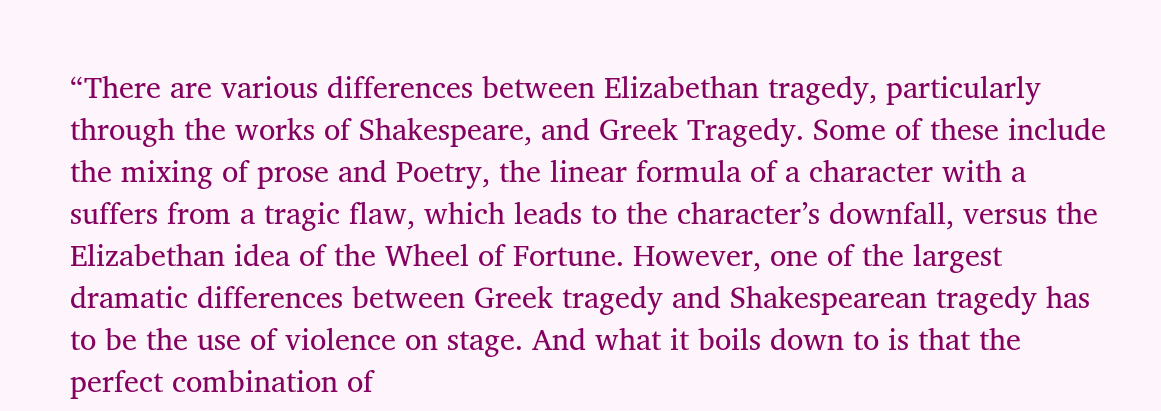“There are various differences between Elizabethan tragedy, particularly through the works of Shakespeare, and Greek Tragedy. Some of these include the mixing of prose and Poetry, the linear formula of a character with a suffers from a tragic flaw, which leads to the character’s downfall, versus the Elizabethan idea of the Wheel of Fortune. However, one of the largest dramatic differences between Greek tragedy and Shakespearean tragedy has to be the use of violence on stage. And what it boils down to is that the perfect combination of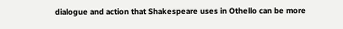dialogue and action that Shakespeare uses in Othello can be more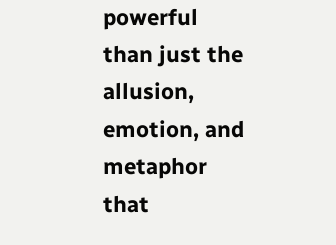powerful than just the allusion, emotion, and metaphor that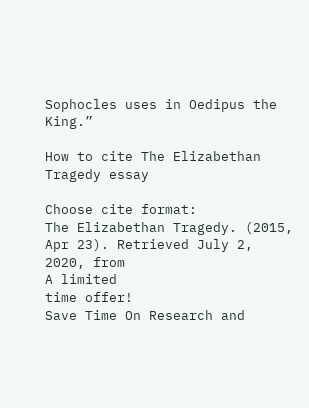Sophocles uses in Oedipus the King.”

How to cite The Elizabethan Tragedy essay

Choose cite format:
The Elizabethan Tragedy. (2015, Apr 23). Retrieved July 2, 2020, from
A limited
time offer!
Save Time On Research and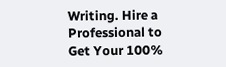Writing. Hire a Professional to Get Your 100%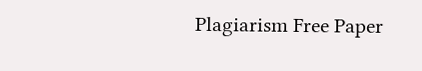Plagiarism Free Paper